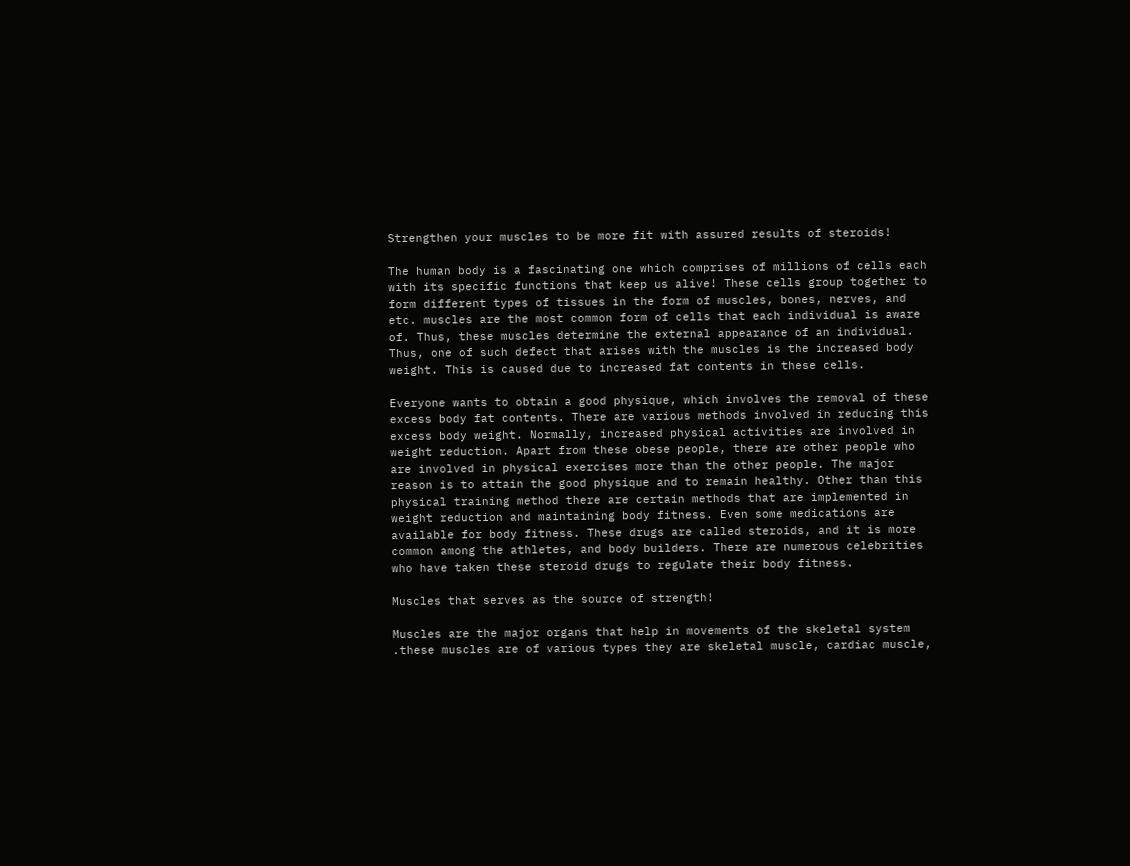Strengthen your muscles to be more fit with assured results of steroids!

The human body is a fascinating one which comprises of millions of cells each with its specific functions that keep us alive! These cells group together to form different types of tissues in the form of muscles, bones, nerves, and etc. muscles are the most common form of cells that each individual is aware of. Thus, these muscles determine the external appearance of an individual. Thus, one of such defect that arises with the muscles is the increased body weight. This is caused due to increased fat contents in these cells.

Everyone wants to obtain a good physique, which involves the removal of these excess body fat contents. There are various methods involved in reducing this excess body weight. Normally, increased physical activities are involved in weight reduction. Apart from these obese people, there are other people who are involved in physical exercises more than the other people. The major reason is to attain the good physique and to remain healthy. Other than this physical training method there are certain methods that are implemented in weight reduction and maintaining body fitness. Even some medications are available for body fitness. These drugs are called steroids, and it is more common among the athletes, and body builders. There are numerous celebrities who have taken these steroid drugs to regulate their body fitness.

Muscles that serves as the source of strength!

Muscles are the major organs that help in movements of the skeletal system .these muscles are of various types they are skeletal muscle, cardiac muscle,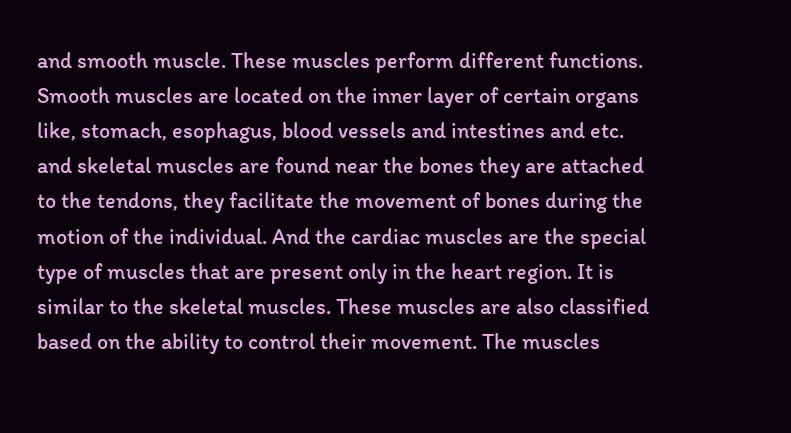and smooth muscle. These muscles perform different functions. Smooth muscles are located on the inner layer of certain organs like, stomach, esophagus, blood vessels and intestines and etc. and skeletal muscles are found near the bones they are attached to the tendons, they facilitate the movement of bones during the motion of the individual. And the cardiac muscles are the special type of muscles that are present only in the heart region. It is similar to the skeletal muscles. These muscles are also classified based on the ability to control their movement. The muscles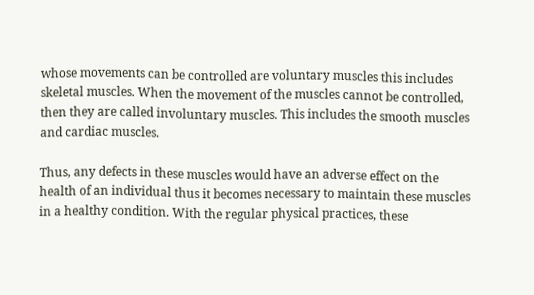whose movements can be controlled are voluntary muscles this includes skeletal muscles. When the movement of the muscles cannot be controlled, then they are called involuntary muscles. This includes the smooth muscles and cardiac muscles.

Thus, any defects in these muscles would have an adverse effect on the health of an individual thus it becomes necessary to maintain these muscles in a healthy condition. With the regular physical practices, these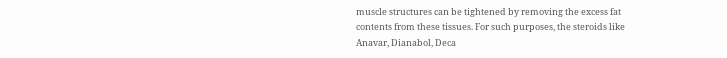muscle structures can be tightened by removing the excess fat contents from these tissues. For such purposes, the steroids like Anavar, Dianabol, Deca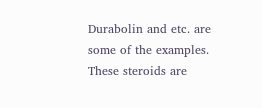Durabolin and etc. are some of the examples. These steroids are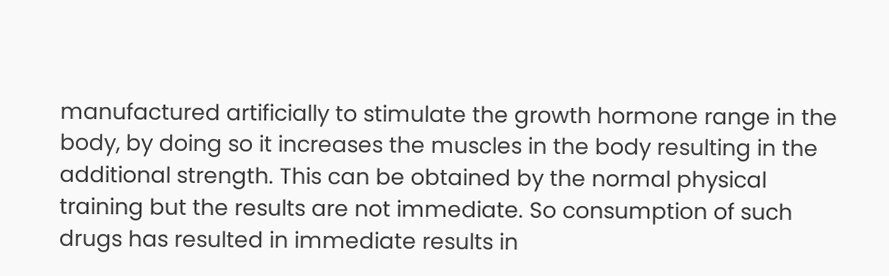manufactured artificially to stimulate the growth hormone range in the body, by doing so it increases the muscles in the body resulting in the additional strength. This can be obtained by the normal physical training but the results are not immediate. So consumption of such drugs has resulted in immediate results in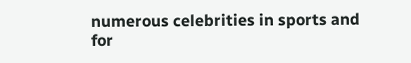numerous celebrities in sports and for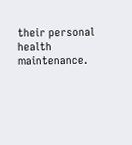their personal health maintenance.